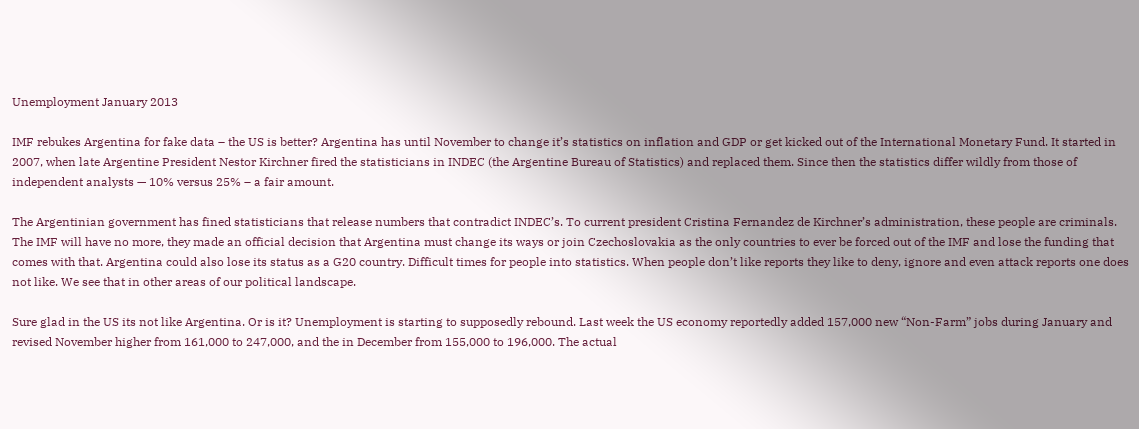Unemployment January 2013

IMF rebukes Argentina for fake data – the US is better? Argentina has until November to change it’s statistics on inflation and GDP or get kicked out of the International Monetary Fund. It started in 2007, when late Argentine President Nestor Kirchner fired the statisticians in INDEC (the Argentine Bureau of Statistics) and replaced them. Since then the statistics differ wildly from those of independent analysts — 10% versus 25% – a fair amount.

The Argentinian government has fined statisticians that release numbers that contradict INDEC’s. To current president Cristina Fernandez de Kirchner’s administration, these people are criminals. The IMF will have no more, they made an official decision that Argentina must change its ways or join Czechoslovakia as the only countries to ever be forced out of the IMF and lose the funding that comes with that. Argentina could also lose its status as a G20 country. Difficult times for people into statistics. When people don’t like reports they like to deny, ignore and even attack reports one does not like. We see that in other areas of our political landscape.

Sure glad in the US its not like Argentina. Or is it? Unemployment is starting to supposedly rebound. Last week the US economy reportedly added 157,000 new “Non-Farm” jobs during January and revised November higher from 161,000 to 247,000, and the in December from 155,000 to 196,000. The actual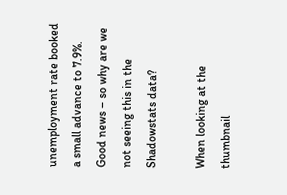unemployment rate booked a small advance to 7.9%. Good news – so why are we not seeing this in the Shadowstats data?

When looking at the thumbnail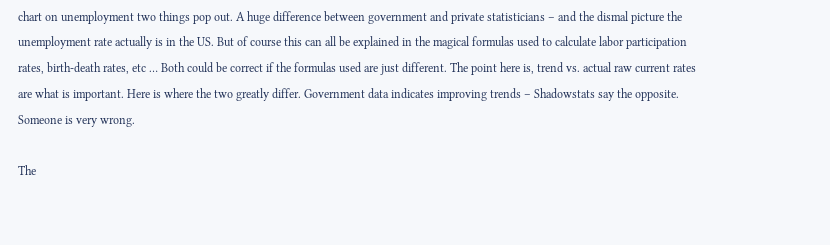chart on unemployment two things pop out. A huge difference between government and private statisticians – and the dismal picture the unemployment rate actually is in the US. But of course this can all be explained in the magical formulas used to calculate labor participation rates, birth-death rates, etc … Both could be correct if the formulas used are just different. The point here is, trend vs. actual raw current rates are what is important. Here is where the two greatly differ. Government data indicates improving trends – Shadowstats say the opposite. Someone is very wrong.

The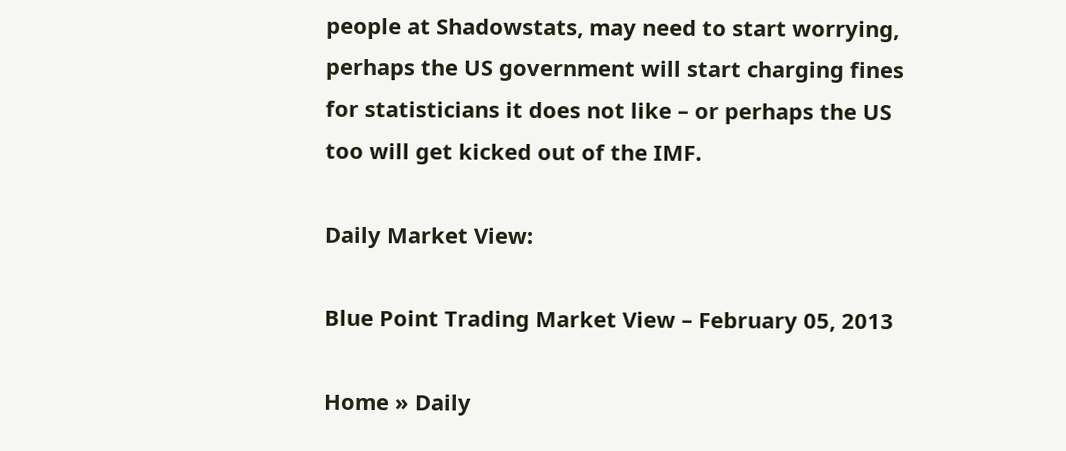people at Shadowstats, may need to start worrying, perhaps the US government will start charging fines for statisticians it does not like – or perhaps the US too will get kicked out of the IMF.

Daily Market View:

Blue Point Trading Market View – February 05, 2013

Home » Daily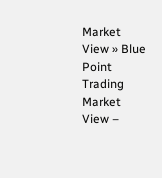Market View » Blue Point Trading Market View –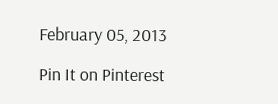February 05, 2013

Pin It on Pinterest